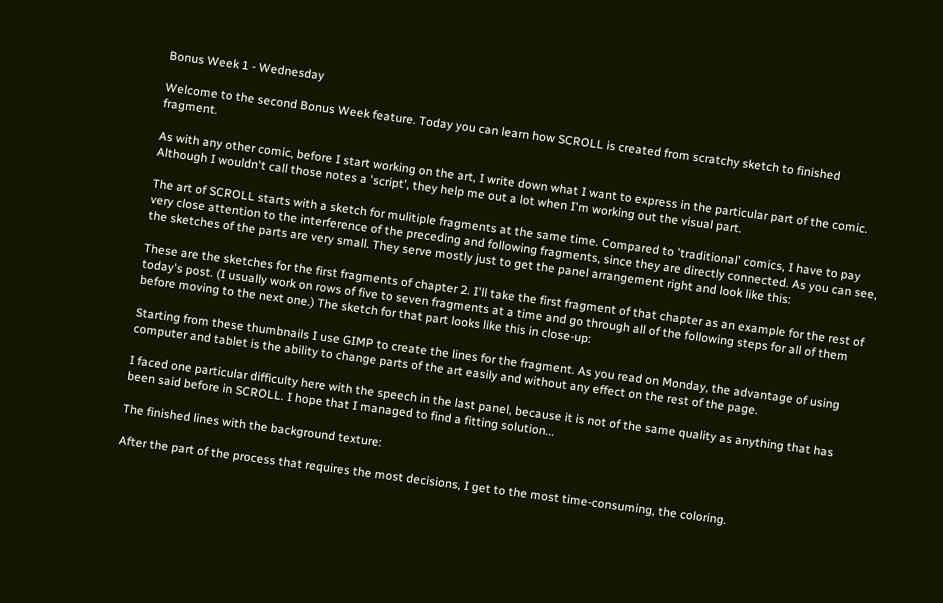Bonus Week 1 - Wednesday

Welcome to the second Bonus Week feature. Today you can learn how SCROLL is created from scratchy sketch to finished fragment.

As with any other comic, before I start working on the art, I write down what I want to express in the particular part of the comic. Although I wouldn't call those notes a 'script', they help me out a lot when I'm working out the visual part.

The art of SCROLL starts with a sketch for mulitiple fragments at the same time. Compared to 'traditional' comics, I have to pay very close attention to the interference of the preceding and following fragments, since they are directly connected. As you can see, the sketches of the parts are very small. They serve mostly just to get the panel arrangement right and look like this:

These are the sketches for the first fragments of chapter 2. I'll take the first fragment of that chapter as an example for the rest of today's post. (I usually work on rows of five to seven fragments at a time and go through all of the following steps for all of them before moving to the next one.) The sketch for that part looks like this in close-up:

Starting from these thumbnails I use GIMP to create the lines for the fragment. As you read on Monday, the advantage of using computer and tablet is the ability to change parts of the art easily and without any effect on the rest of the page.

I faced one particular difficulty here with the speech in the last panel, because it is not of the same quality as anything that has been said before in SCROLL. I hope that I managed to find a fitting solution...

The finished lines with the background texture:

After the part of the process that requires the most decisions, I get to the most time-consuming, the coloring.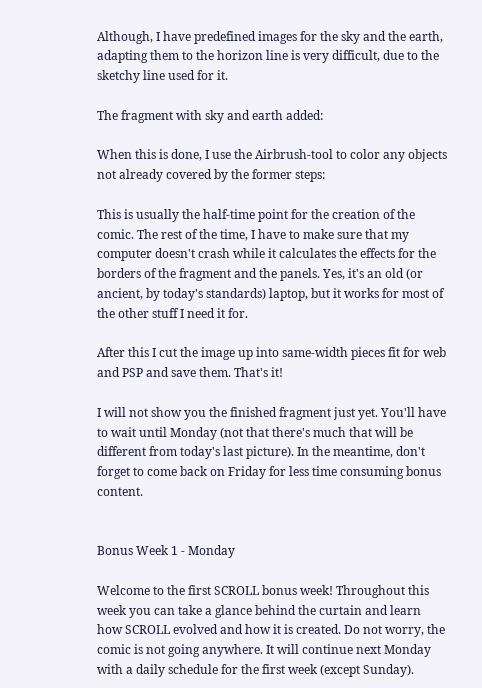Although, I have predefined images for the sky and the earth, adapting them to the horizon line is very difficult, due to the sketchy line used for it.

The fragment with sky and earth added:

When this is done, I use the Airbrush-tool to color any objects not already covered by the former steps:

This is usually the half-time point for the creation of the comic. The rest of the time, I have to make sure that my computer doesn't crash while it calculates the effects for the borders of the fragment and the panels. Yes, it's an old (or ancient, by today's standards) laptop, but it works for most of the other stuff I need it for.

After this I cut the image up into same-width pieces fit for web and PSP and save them. That's it!

I will not show you the finished fragment just yet. You'll have to wait until Monday (not that there's much that will be different from today's last picture). In the meantime, don't forget to come back on Friday for less time consuming bonus content.


Bonus Week 1 - Monday

Welcome to the first SCROLL bonus week! Throughout this week you can take a glance behind the curtain and learn how SCROLL evolved and how it is created. Do not worry, the comic is not going anywhere. It will continue next Monday with a daily schedule for the first week (except Sunday).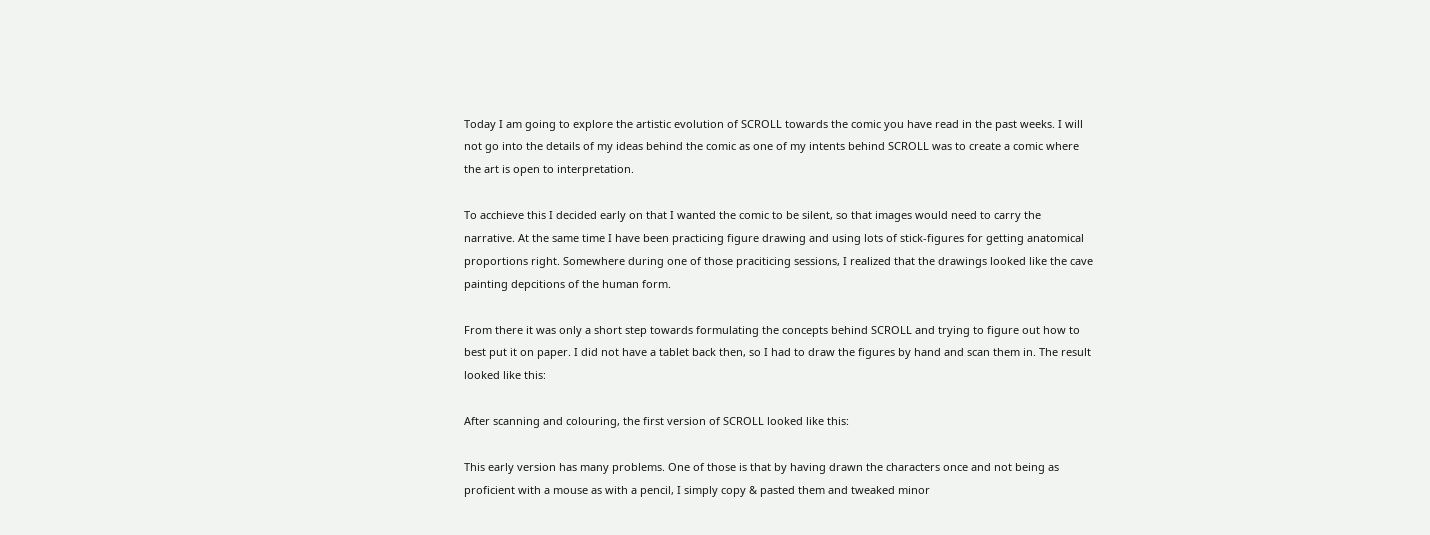Today I am going to explore the artistic evolution of SCROLL towards the comic you have read in the past weeks. I will not go into the details of my ideas behind the comic as one of my intents behind SCROLL was to create a comic where the art is open to interpretation.

To acchieve this I decided early on that I wanted the comic to be silent, so that images would need to carry the narrative. At the same time I have been practicing figure drawing and using lots of stick-figures for getting anatomical proportions right. Somewhere during one of those praciticing sessions, I realized that the drawings looked like the cave painting depcitions of the human form.

From there it was only a short step towards formulating the concepts behind SCROLL and trying to figure out how to best put it on paper. I did not have a tablet back then, so I had to draw the figures by hand and scan them in. The result looked like this:

After scanning and colouring, the first version of SCROLL looked like this:

This early version has many problems. One of those is that by having drawn the characters once and not being as proficient with a mouse as with a pencil, I simply copy & pasted them and tweaked minor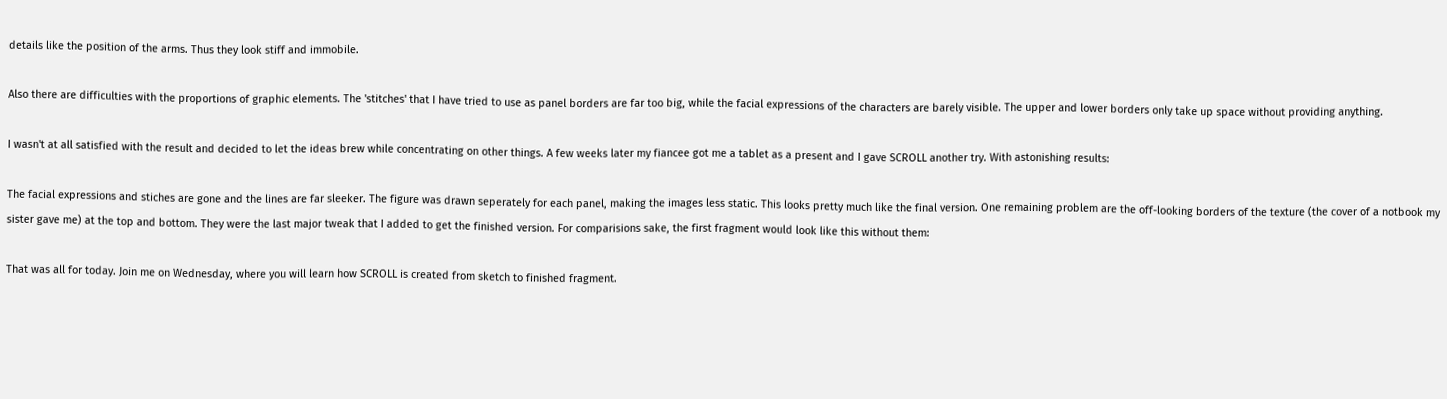details like the position of the arms. Thus they look stiff and immobile.

Also there are difficulties with the proportions of graphic elements. The 'stitches' that I have tried to use as panel borders are far too big, while the facial expressions of the characters are barely visible. The upper and lower borders only take up space without providing anything.

I wasn't at all satisfied with the result and decided to let the ideas brew while concentrating on other things. A few weeks later my fiancee got me a tablet as a present and I gave SCROLL another try. With astonishing results:

The facial expressions and stiches are gone and the lines are far sleeker. The figure was drawn seperately for each panel, making the images less static. This looks pretty much like the final version. One remaining problem are the off-looking borders of the texture (the cover of a notbook my sister gave me) at the top and bottom. They were the last major tweak that I added to get the finished version. For comparisions sake, the first fragment would look like this without them:

That was all for today. Join me on Wednesday, where you will learn how SCROLL is created from sketch to finished fragment.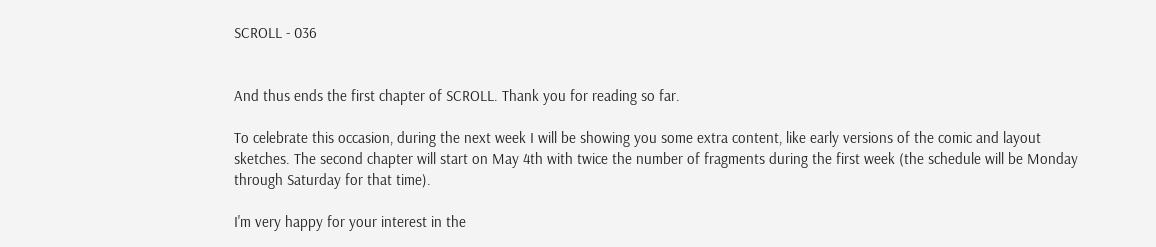SCROLL - 036


And thus ends the first chapter of SCROLL. Thank you for reading so far.

To celebrate this occasion, during the next week I will be showing you some extra content, like early versions of the comic and layout sketches. The second chapter will start on May 4th with twice the number of fragments during the first week (the schedule will be Monday through Saturday for that time).

I'm very happy for your interest in the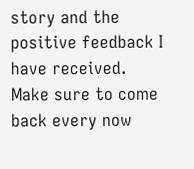story and the positive feedback I have received. Make sure to come back every now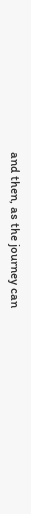and then, as the journey can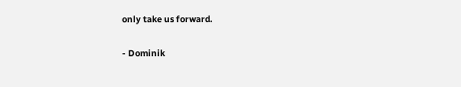only take us forward.

- Dominik